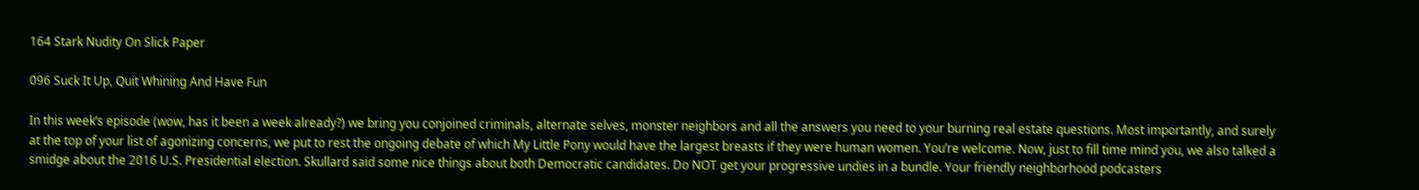164 Stark Nudity On Slick Paper

096 Suck It Up, Quit Whining And Have Fun

In this week’s episode (wow, has it been a week already?) we bring you conjoined criminals, alternate selves, monster neighbors and all the answers you need to your burning real estate questions. Most importantly, and surely at the top of your list of agonizing concerns, we put to rest the ongoing debate of which My Little Pony would have the largest breasts if they were human women. You’re welcome. Now, just to fill time mind you, we also talked a smidge about the 2016 U.S. Presidential election. Skullard said some nice things about both Democratic candidates. Do NOT get your progressive undies in a bundle. Your friendly neighborhood podcasters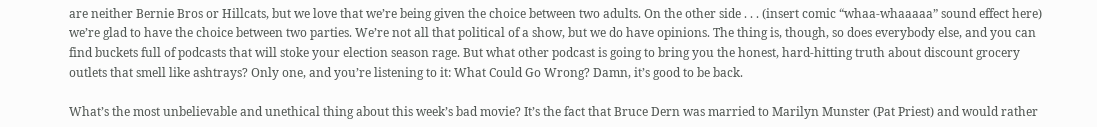are neither Bernie Bros or Hillcats, but we love that we’re being given the choice between two adults. On the other side . . . (insert comic “whaa-whaaaaa” sound effect here) we’re glad to have the choice between two parties. We’re not all that political of a show, but we do have opinions. The thing is, though, so does everybody else, and you can find buckets full of podcasts that will stoke your election season rage. But what other podcast is going to bring you the honest, hard-hitting truth about discount grocery outlets that smell like ashtrays? Only one, and you’re listening to it: What Could Go Wrong? Damn, it’s good to be back.

What’s the most unbelievable and unethical thing about this week’s bad movie? It’s the fact that Bruce Dern was married to Marilyn Munster (Pat Priest) and would rather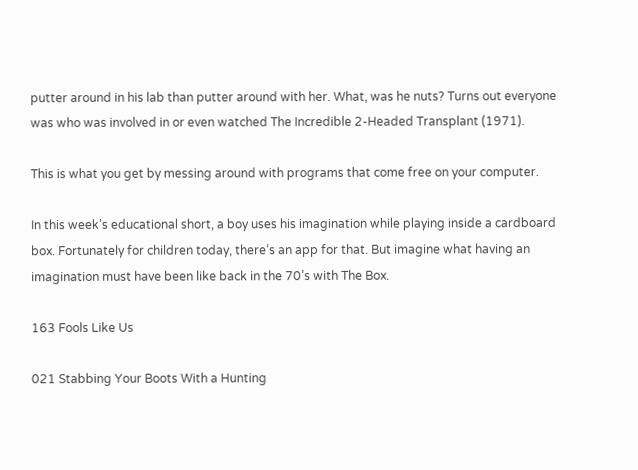putter around in his lab than putter around with her. What, was he nuts? Turns out everyone was who was involved in or even watched The Incredible 2-Headed Transplant (1971).

This is what you get by messing around with programs that come free on your computer.

In this week’s educational short, a boy uses his imagination while playing inside a cardboard box. Fortunately for children today, there’s an app for that. But imagine what having an imagination must have been like back in the 70’s with The Box.

163 Fools Like Us

021 Stabbing Your Boots With a Hunting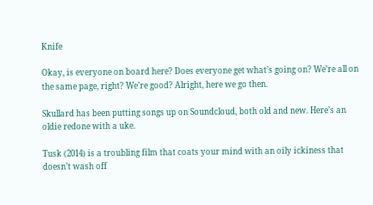Knife

Okay, is everyone on board here? Does everyone get what’s going on? We’re all on the same page, right? We’re good? Alright, here we go then.

Skullard has been putting songs up on Soundcloud, both old and new. Here’s an oldie redone with a uke.

Tusk (2014) is a troubling film that coats your mind with an oily ickiness that doesn’t wash off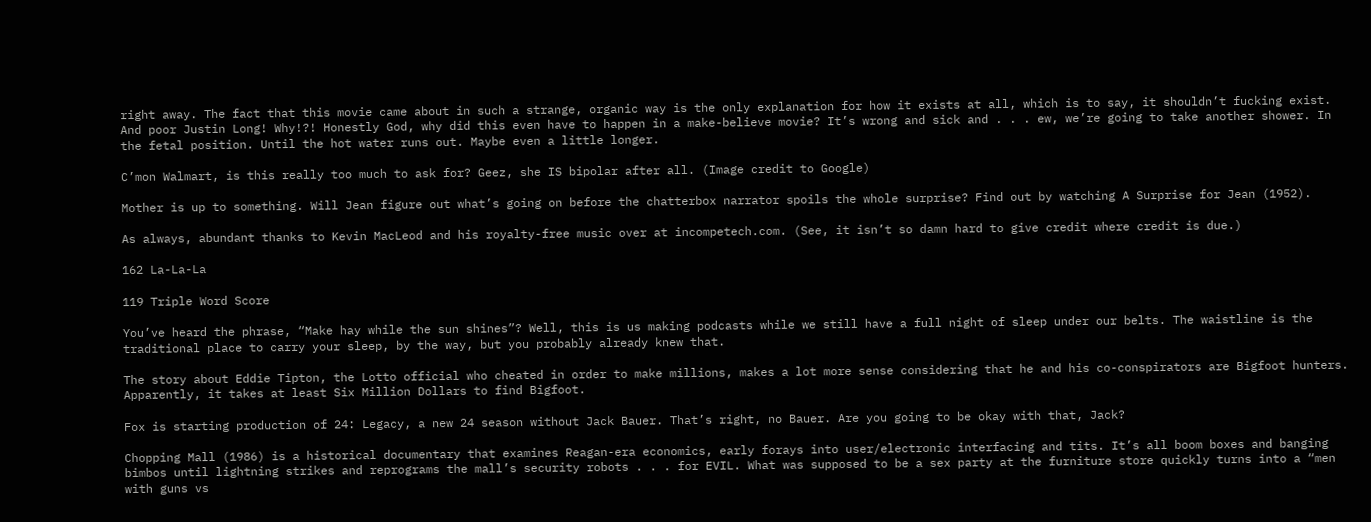right away. The fact that this movie came about in such a strange, organic way is the only explanation for how it exists at all, which is to say, it shouldn’t fucking exist. And poor Justin Long! Why!?! Honestly God, why did this even have to happen in a make-believe movie? It’s wrong and sick and . . . ew, we’re going to take another shower. In the fetal position. Until the hot water runs out. Maybe even a little longer.

C’mon Walmart, is this really too much to ask for? Geez, she IS bipolar after all. (Image credit to Google)

Mother is up to something. Will Jean figure out what’s going on before the chatterbox narrator spoils the whole surprise? Find out by watching A Surprise for Jean (1952).

As always, abundant thanks to Kevin MacLeod and his royalty-free music over at incompetech.com. (See, it isn’t so damn hard to give credit where credit is due.)

162 La-La-La

119 Triple Word Score

You’ve heard the phrase, “Make hay while the sun shines”? Well, this is us making podcasts while we still have a full night of sleep under our belts. The waistline is the traditional place to carry your sleep, by the way, but you probably already knew that.

The story about Eddie Tipton, the Lotto official who cheated in order to make millions, makes a lot more sense considering that he and his co-conspirators are Bigfoot hunters. Apparently, it takes at least Six Million Dollars to find Bigfoot.

Fox is starting production of 24: Legacy, a new 24 season without Jack Bauer. That’s right, no Bauer. Are you going to be okay with that, Jack?

Chopping Mall (1986) is a historical documentary that examines Reagan-era economics, early forays into user/electronic interfacing and tits. It’s all boom boxes and banging bimbos until lightning strikes and reprograms the mall’s security robots . . . for EVIL. What was supposed to be a sex party at the furniture store quickly turns into a “men with guns vs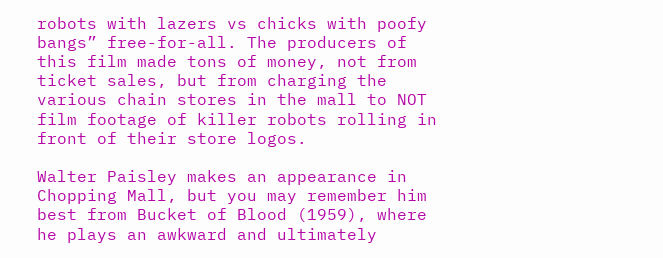robots with lazers vs chicks with poofy bangs” free-for-all. The producers of this film made tons of money, not from ticket sales, but from charging the various chain stores in the mall to NOT film footage of killer robots rolling in front of their store logos.

Walter Paisley makes an appearance in Chopping Mall, but you may remember him best from Bucket of Blood (1959), where he plays an awkward and ultimately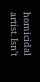homicidal artist. Isn’t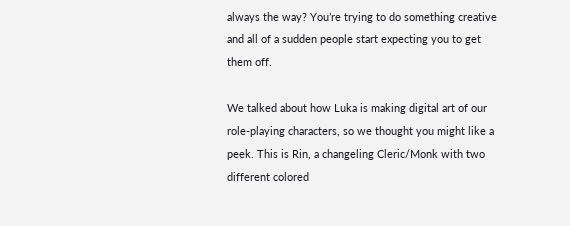always the way? You’re trying to do something creative and all of a sudden people start expecting you to get them off.

We talked about how Luka is making digital art of our role-playing characters, so we thought you might like a peek. This is Rin, a changeling Cleric/Monk with two different colored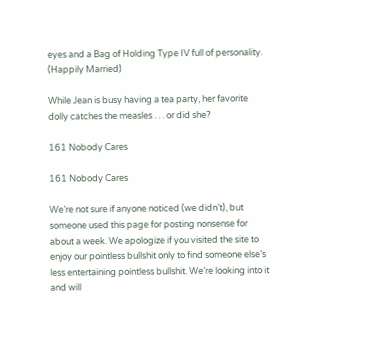eyes and a Bag of Holding Type IV full of personality. (Happily Married)

While Jean is busy having a tea party, her favorite dolly catches the measles . . . or did she?

161 Nobody Cares

161 Nobody Cares

We’re not sure if anyone noticed (we didn’t), but someone used this page for posting nonsense for about a week. We apologize if you visited the site to enjoy our pointless bullshit only to find someone else’s less entertaining pointless bullshit. We’re looking into it and will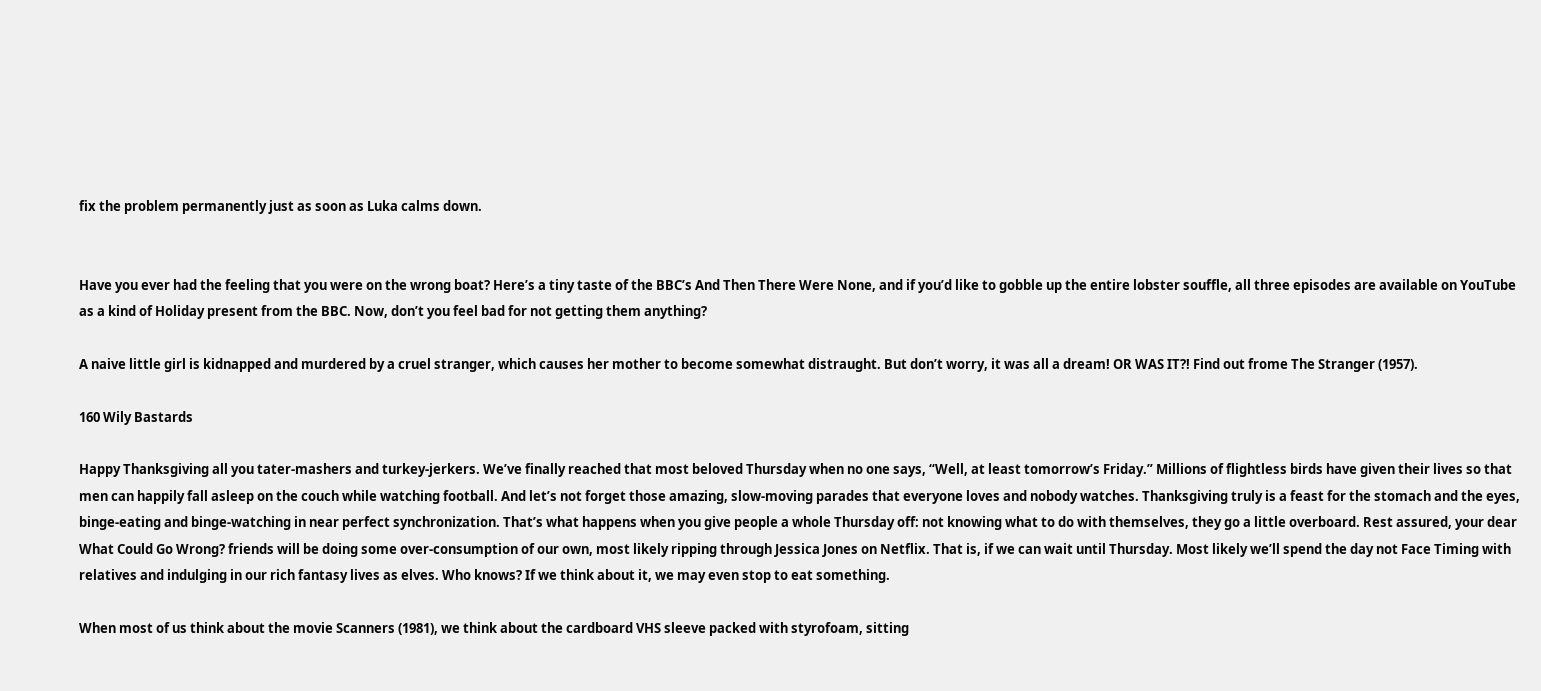fix the problem permanently just as soon as Luka calms down.


Have you ever had the feeling that you were on the wrong boat? Here’s a tiny taste of the BBC’s And Then There Were None, and if you’d like to gobble up the entire lobster souffle, all three episodes are available on YouTube as a kind of Holiday present from the BBC. Now, don’t you feel bad for not getting them anything?

A naive little girl is kidnapped and murdered by a cruel stranger, which causes her mother to become somewhat distraught. But don’t worry, it was all a dream! OR WAS IT?! Find out frome The Stranger (1957).

160 Wily Bastards

Happy Thanksgiving all you tater-mashers and turkey-jerkers. We’ve finally reached that most beloved Thursday when no one says, “Well, at least tomorrow’s Friday.” Millions of flightless birds have given their lives so that men can happily fall asleep on the couch while watching football. And let’s not forget those amazing, slow-moving parades that everyone loves and nobody watches. Thanksgiving truly is a feast for the stomach and the eyes, binge-eating and binge-watching in near perfect synchronization. That’s what happens when you give people a whole Thursday off: not knowing what to do with themselves, they go a little overboard. Rest assured, your dear What Could Go Wrong? friends will be doing some over-consumption of our own, most likely ripping through Jessica Jones on Netflix. That is, if we can wait until Thursday. Most likely we’ll spend the day not Face Timing with relatives and indulging in our rich fantasy lives as elves. Who knows? If we think about it, we may even stop to eat something.

When most of us think about the movie Scanners (1981), we think about the cardboard VHS sleeve packed with styrofoam, sitting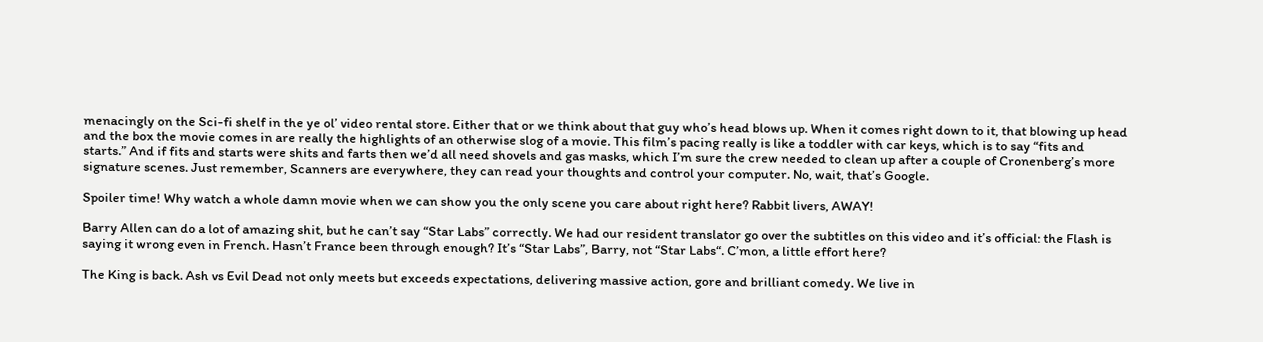menacingly on the Sci-fi shelf in the ye ol’ video rental store. Either that or we think about that guy who’s head blows up. When it comes right down to it, that blowing up head and the box the movie comes in are really the highlights of an otherwise slog of a movie. This film’s pacing really is like a toddler with car keys, which is to say “fits and starts.” And if fits and starts were shits and farts then we’d all need shovels and gas masks, which I’m sure the crew needed to clean up after a couple of Cronenberg’s more signature scenes. Just remember, Scanners are everywhere, they can read your thoughts and control your computer. No, wait, that’s Google.

Spoiler time! Why watch a whole damn movie when we can show you the only scene you care about right here? Rabbit livers, AWAY!

Barry Allen can do a lot of amazing shit, but he can’t say “Star Labs” correctly. We had our resident translator go over the subtitles on this video and it’s official: the Flash is saying it wrong even in French. Hasn’t France been through enough? It’s “Star Labs”, Barry, not “Star Labs“. C’mon, a little effort here?

The King is back. Ash vs Evil Dead not only meets but exceeds expectations, delivering massive action, gore and brilliant comedy. We live in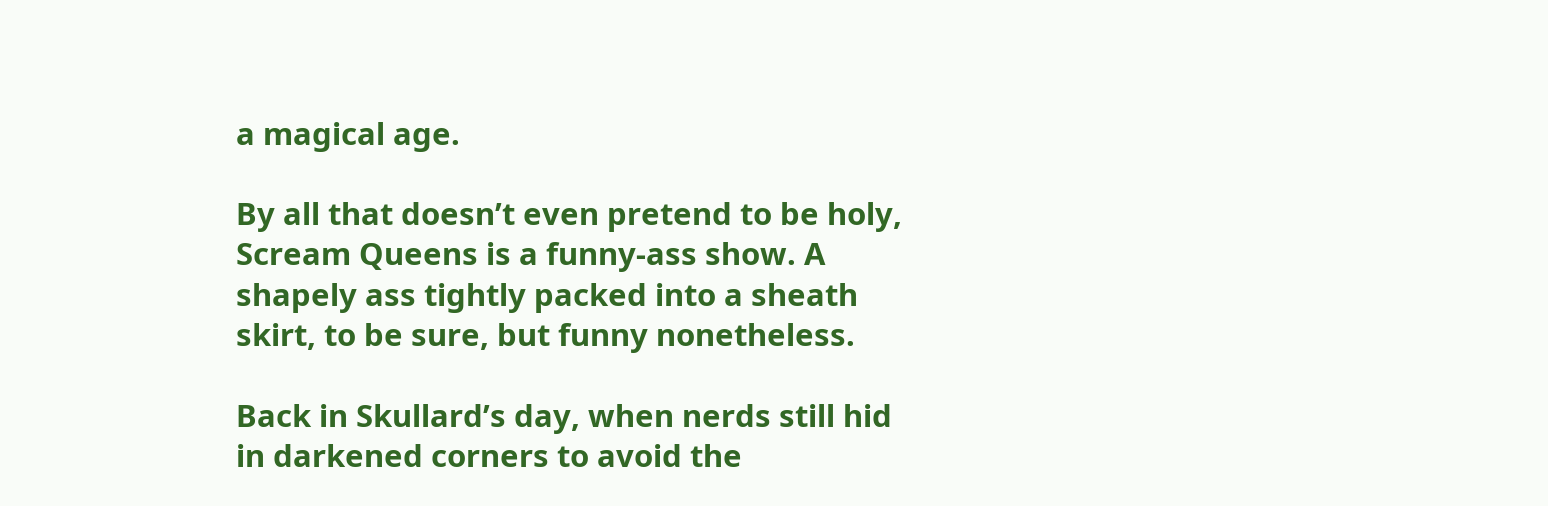a magical age.

By all that doesn’t even pretend to be holy, Scream Queens is a funny-ass show. A shapely ass tightly packed into a sheath skirt, to be sure, but funny nonetheless.

Back in Skullard’s day, when nerds still hid in darkened corners to avoid the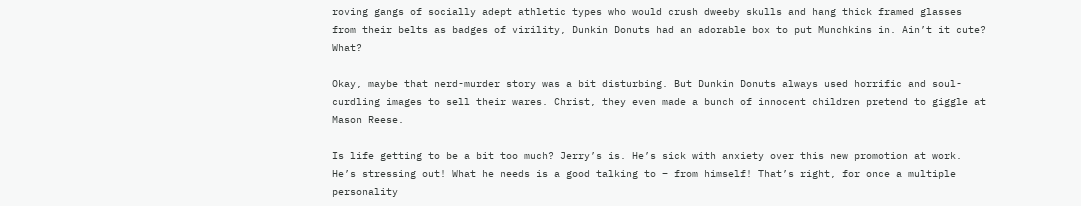roving gangs of socially adept athletic types who would crush dweeby skulls and hang thick framed glasses from their belts as badges of virility, Dunkin Donuts had an adorable box to put Munchkins in. Ain’t it cute? What?

Okay, maybe that nerd-murder story was a bit disturbing. But Dunkin Donuts always used horrific and soul-curdling images to sell their wares. Christ, they even made a bunch of innocent children pretend to giggle at Mason Reese.

Is life getting to be a bit too much? Jerry’s is. He’s sick with anxiety over this new promotion at work. He’s stressing out! What he needs is a good talking to – from himself! That’s right, for once a multiple personality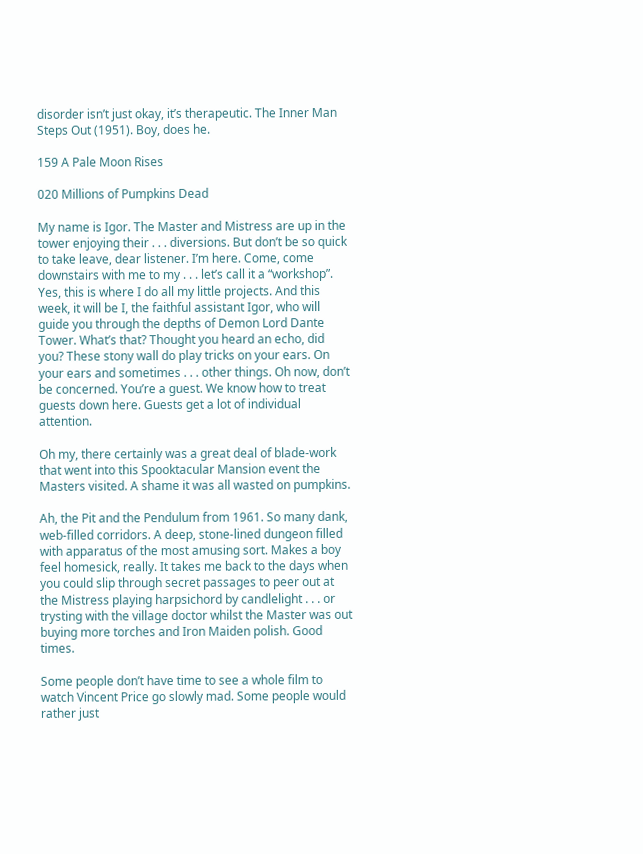disorder isn’t just okay, it’s therapeutic. The Inner Man Steps Out (1951). Boy, does he.

159 A Pale Moon Rises

020 Millions of Pumpkins Dead

My name is Igor. The Master and Mistress are up in the tower enjoying their . . . diversions. But don’t be so quick to take leave, dear listener. I’m here. Come, come downstairs with me to my . . . let’s call it a “workshop”. Yes, this is where I do all my little projects. And this week, it will be I, the faithful assistant Igor, who will guide you through the depths of Demon Lord Dante Tower. What’s that? Thought you heard an echo, did you? These stony wall do play tricks on your ears. On your ears and sometimes . . . other things. Oh now, don’t be concerned. You’re a guest. We know how to treat guests down here. Guests get a lot of individual attention.

Oh my, there certainly was a great deal of blade-work that went into this Spooktacular Mansion event the Masters visited. A shame it was all wasted on pumpkins.

Ah, the Pit and the Pendulum from 1961. So many dank, web-filled corridors. A deep, stone-lined dungeon filled with apparatus of the most amusing sort. Makes a boy feel homesick, really. It takes me back to the days when you could slip through secret passages to peer out at the Mistress playing harpsichord by candlelight . . . or trysting with the village doctor whilst the Master was out buying more torches and Iron Maiden polish. Good times.

Some people don’t have time to see a whole film to watch Vincent Price go slowly mad. Some people would rather just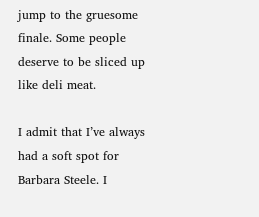jump to the gruesome finale. Some people deserve to be sliced up like deli meat.

I admit that I’ve always had a soft spot for Barbara Steele. I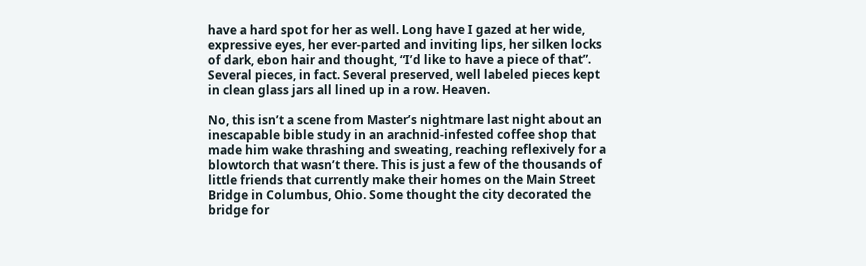have a hard spot for her as well. Long have I gazed at her wide, expressive eyes, her ever-parted and inviting lips, her silken locks of dark, ebon hair and thought, “I’d like to have a piece of that”. Several pieces, in fact. Several preserved, well labeled pieces kept in clean glass jars all lined up in a row. Heaven.

No, this isn’t a scene from Master’s nightmare last night about an inescapable bible study in an arachnid-infested coffee shop that made him wake thrashing and sweating, reaching reflexively for a blowtorch that wasn’t there. This is just a few of the thousands of little friends that currently make their homes on the Main Street Bridge in Columbus, Ohio. Some thought the city decorated the bridge for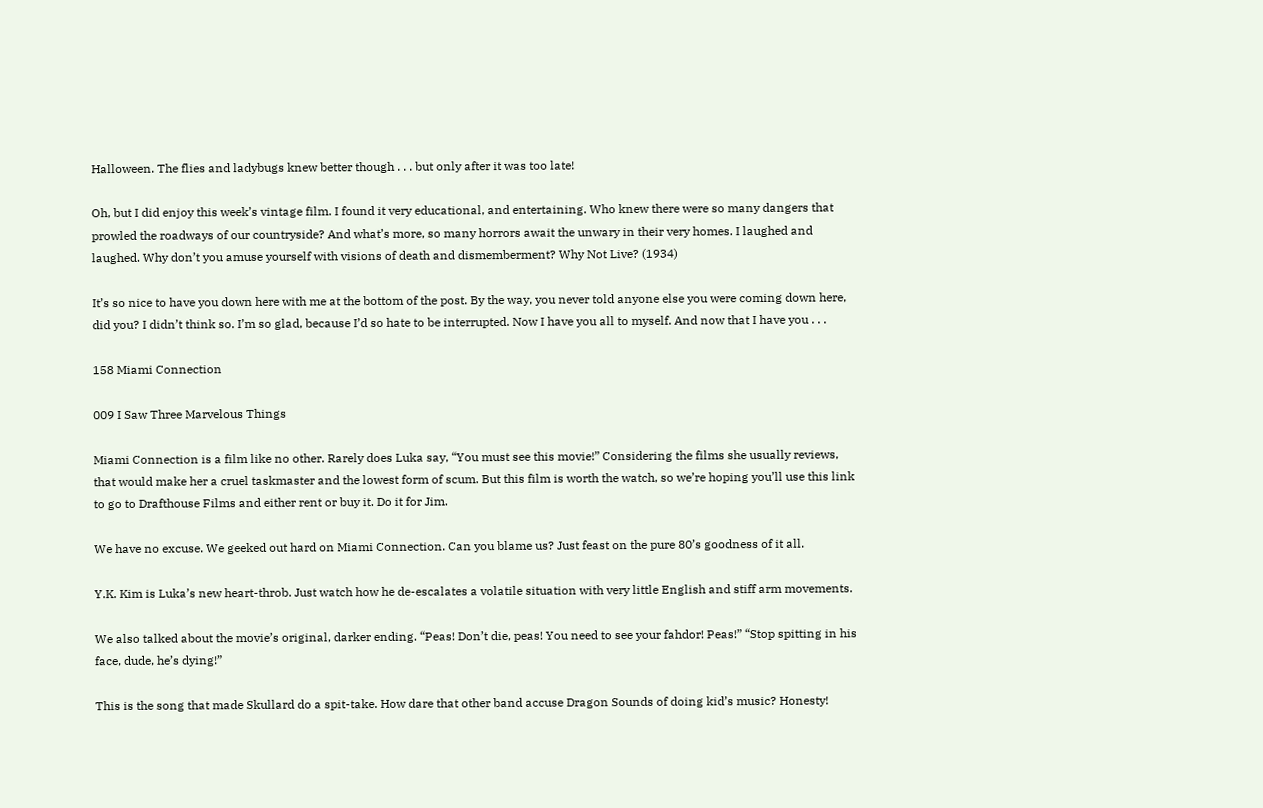Halloween. The flies and ladybugs knew better though . . . but only after it was too late!

Oh, but I did enjoy this week’s vintage film. I found it very educational, and entertaining. Who knew there were so many dangers that prowled the roadways of our countryside? And what’s more, so many horrors await the unwary in their very homes. I laughed and laughed. Why don’t you amuse yourself with visions of death and dismemberment? Why Not Live? (1934)

It’s so nice to have you down here with me at the bottom of the post. By the way, you never told anyone else you were coming down here, did you? I didn’t think so. I’m so glad, because I’d so hate to be interrupted. Now I have you all to myself. And now that I have you . . .

158 Miami Connection

009 I Saw Three Marvelous Things

Miami Connection is a film like no other. Rarely does Luka say, “You must see this movie!” Considering the films she usually reviews, that would make her a cruel taskmaster and the lowest form of scum. But this film is worth the watch, so we’re hoping you’ll use this link to go to Drafthouse Films and either rent or buy it. Do it for Jim.

We have no excuse. We geeked out hard on Miami Connection. Can you blame us? Just feast on the pure 80’s goodness of it all.

Y.K. Kim is Luka’s new heart-throb. Just watch how he de-escalates a volatile situation with very little English and stiff arm movements.

We also talked about the movie’s original, darker ending. “Peas! Don’t die, peas! You need to see your fahdor! Peas!” “Stop spitting in his face, dude, he’s dying!”

This is the song that made Skullard do a spit-take. How dare that other band accuse Dragon Sounds of doing kid’s music? Honesty!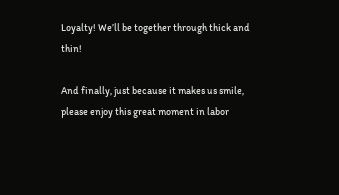Loyalty! We’ll be together through thick and thin!

And finally, just because it makes us smile, please enjoy this great moment in labor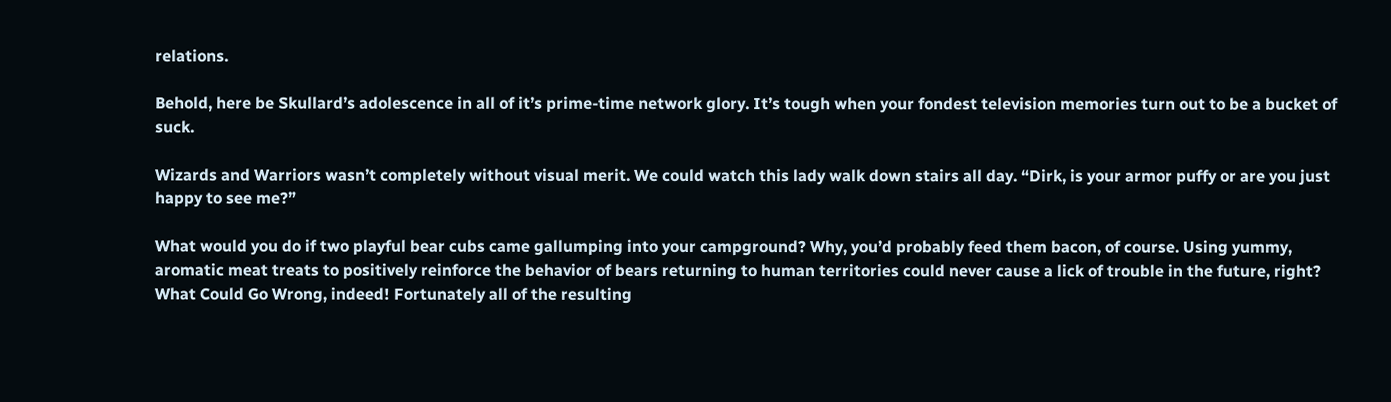relations.

Behold, here be Skullard’s adolescence in all of it’s prime-time network glory. It’s tough when your fondest television memories turn out to be a bucket of suck.

Wizards and Warriors wasn’t completely without visual merit. We could watch this lady walk down stairs all day. “Dirk, is your armor puffy or are you just happy to see me?”

What would you do if two playful bear cubs came gallumping into your campground? Why, you’d probably feed them bacon, of course. Using yummy, aromatic meat treats to positively reinforce the behavior of bears returning to human territories could never cause a lick of trouble in the future, right? What Could Go Wrong, indeed! Fortunately all of the resulting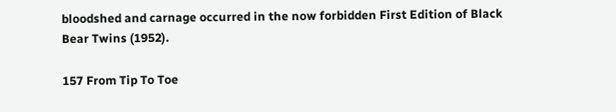bloodshed and carnage occurred in the now forbidden First Edition of Black Bear Twins (1952).

157 From Tip To Toe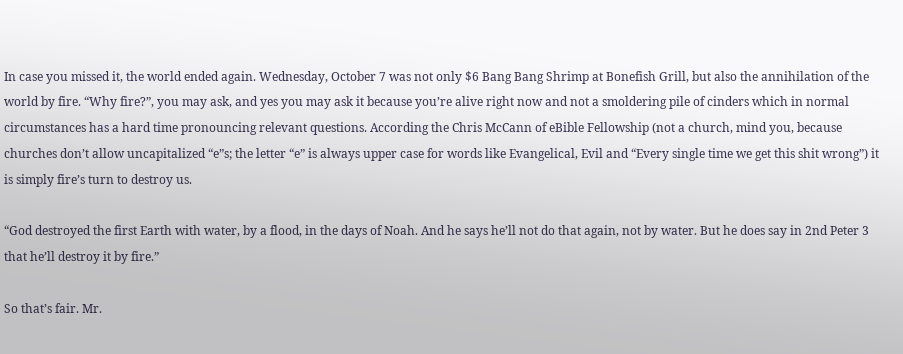In case you missed it, the world ended again. Wednesday, October 7 was not only $6 Bang Bang Shrimp at Bonefish Grill, but also the annihilation of the world by fire. “Why fire?”, you may ask, and yes you may ask it because you’re alive right now and not a smoldering pile of cinders which in normal circumstances has a hard time pronouncing relevant questions. According the Chris McCann of eBible Fellowship (not a church, mind you, because churches don’t allow uncapitalized “e”s; the letter “e” is always upper case for words like Evangelical, Evil and “Every single time we get this shit wrong”) it is simply fire’s turn to destroy us.

“God destroyed the first Earth with water, by a flood, in the days of Noah. And he says he’ll not do that again, not by water. But he does say in 2nd Peter 3 that he’ll destroy it by fire.”

So that’s fair. Mr.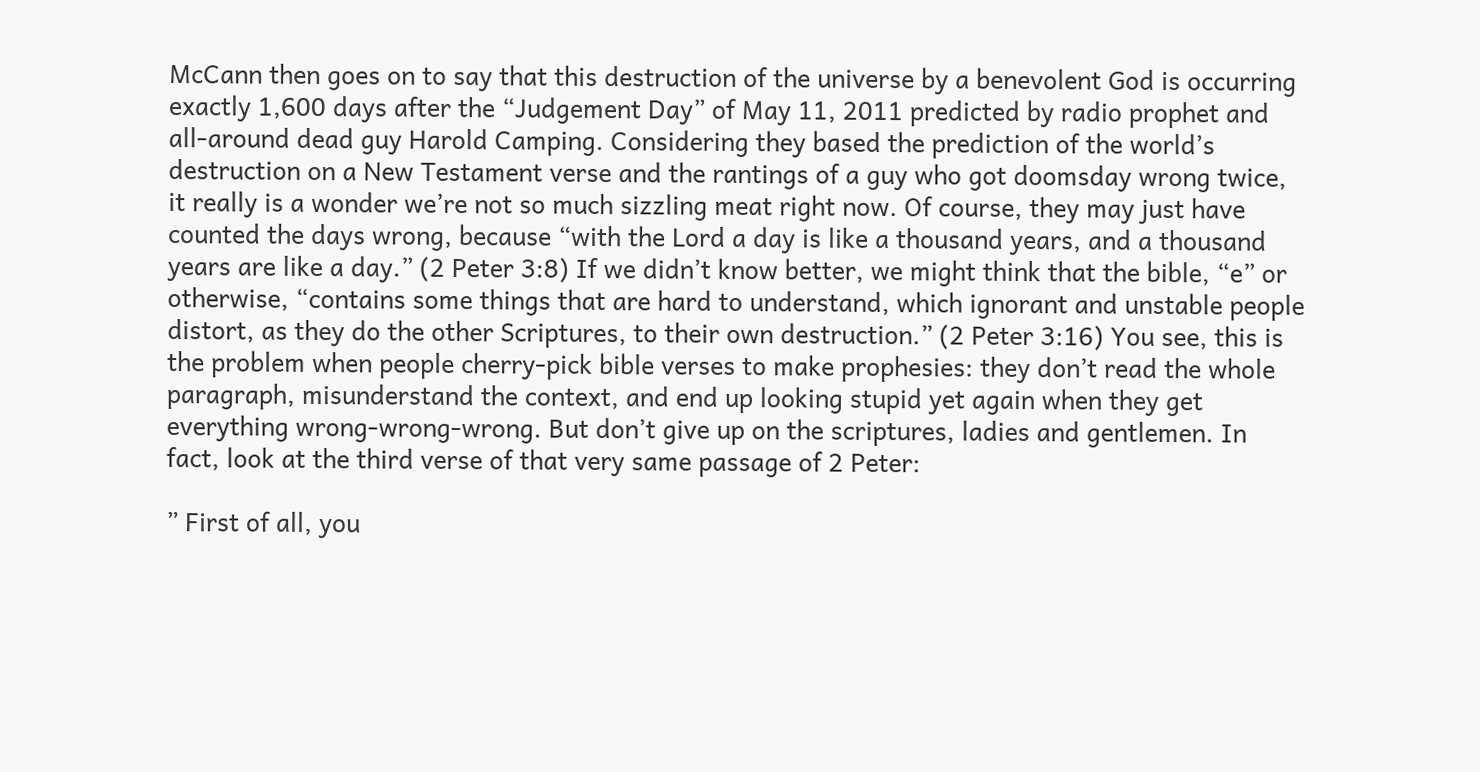McCann then goes on to say that this destruction of the universe by a benevolent God is occurring exactly 1,600 days after the “Judgement Day” of May 11, 2011 predicted by radio prophet and all-around dead guy Harold Camping. Considering they based the prediction of the world’s destruction on a New Testament verse and the rantings of a guy who got doomsday wrong twice, it really is a wonder we’re not so much sizzling meat right now. Of course, they may just have counted the days wrong, because “with the Lord a day is like a thousand years, and a thousand years are like a day.” (2 Peter 3:8) If we didn’t know better, we might think that the bible, “e” or otherwise, “contains some things that are hard to understand, which ignorant and unstable people distort, as they do the other Scriptures, to their own destruction.” (2 Peter 3:16) You see, this is the problem when people cherry-pick bible verses to make prophesies: they don’t read the whole paragraph, misunderstand the context, and end up looking stupid yet again when they get everything wrong-wrong-wrong. But don’t give up on the scriptures, ladies and gentlemen. In fact, look at the third verse of that very same passage of 2 Peter:

” First of all, you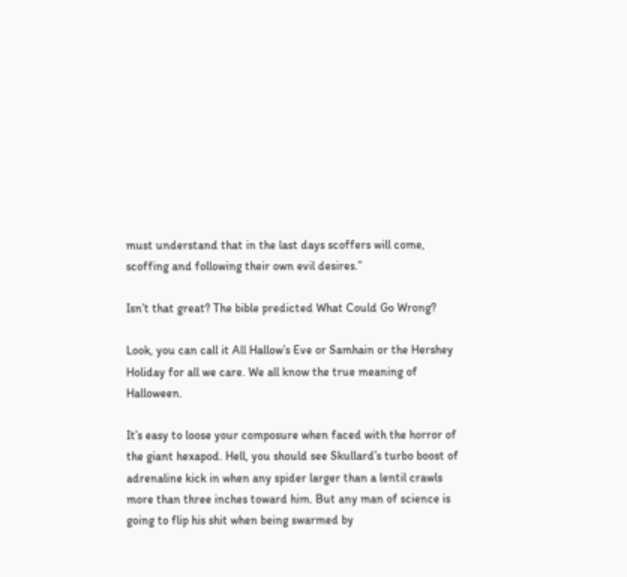must understand that in the last days scoffers will come, scoffing and following their own evil desires.”

Isn’t that great? The bible predicted What Could Go Wrong?

Look, you can call it All Hallow’s Eve or Samhain or the Hershey Holiday for all we care. We all know the true meaning of Halloween.

It’s easy to loose your composure when faced with the horror of the giant hexapod. Hell, you should see Skullard’s turbo boost of adrenaline kick in when any spider larger than a lentil crawls more than three inches toward him. But any man of science is going to flip his shit when being swarmed by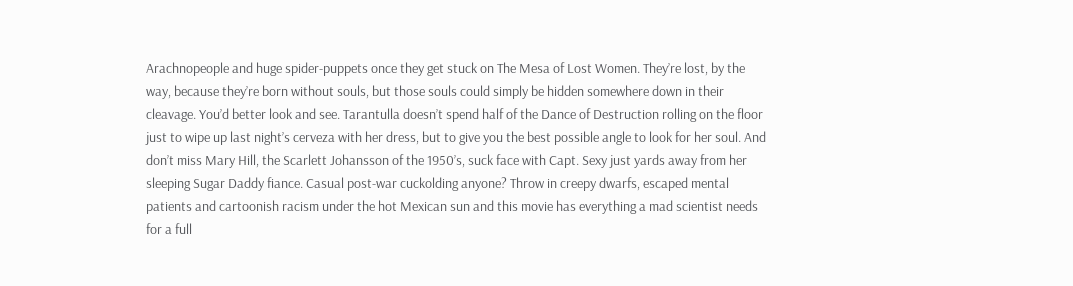Arachnopeople and huge spider-puppets once they get stuck on The Mesa of Lost Women. They’re lost, by the way, because they’re born without souls, but those souls could simply be hidden somewhere down in their cleavage. You’d better look and see. Tarantulla doesn’t spend half of the Dance of Destruction rolling on the floor just to wipe up last night’s cerveza with her dress, but to give you the best possible angle to look for her soul. And don’t miss Mary Hill, the Scarlett Johansson of the 1950’s, suck face with Capt. Sexy just yards away from her sleeping Sugar Daddy fiance. Casual post-war cuckolding anyone? Throw in creepy dwarfs, escaped mental patients and cartoonish racism under the hot Mexican sun and this movie has everything a mad scientist needs for a full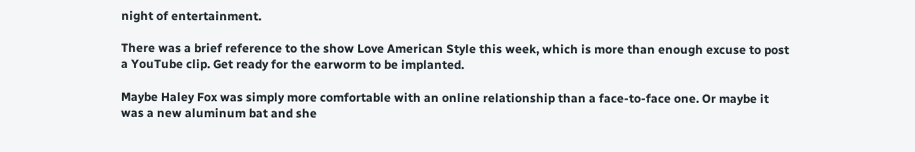night of entertainment.

There was a brief reference to the show Love American Style this week, which is more than enough excuse to post a YouTube clip. Get ready for the earworm to be implanted.

Maybe Haley Fox was simply more comfortable with an online relationship than a face-to-face one. Or maybe it was a new aluminum bat and she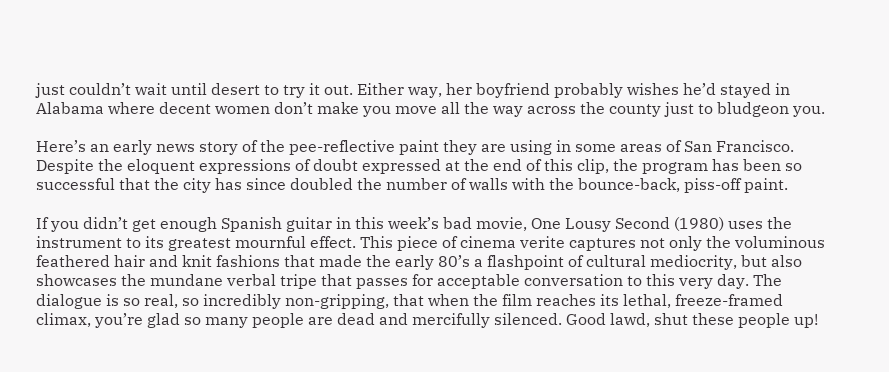just couldn’t wait until desert to try it out. Either way, her boyfriend probably wishes he’d stayed in Alabama where decent women don’t make you move all the way across the county just to bludgeon you.

Here’s an early news story of the pee-reflective paint they are using in some areas of San Francisco. Despite the eloquent expressions of doubt expressed at the end of this clip, the program has been so successful that the city has since doubled the number of walls with the bounce-back, piss-off paint.

If you didn’t get enough Spanish guitar in this week’s bad movie, One Lousy Second (1980) uses the instrument to its greatest mournful effect. This piece of cinema verite captures not only the voluminous feathered hair and knit fashions that made the early 80’s a flashpoint of cultural mediocrity, but also showcases the mundane verbal tripe that passes for acceptable conversation to this very day. The dialogue is so real, so incredibly non-gripping, that when the film reaches its lethal, freeze-framed climax, you’re glad so many people are dead and mercifully silenced. Good lawd, shut these people up!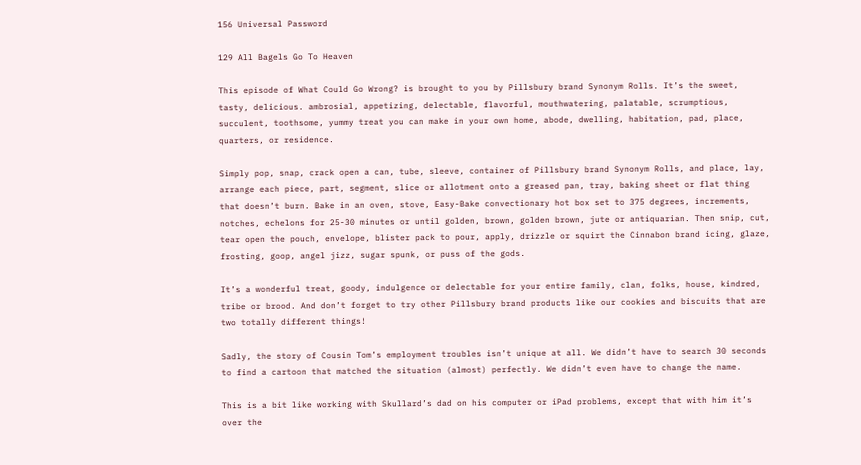156 Universal Password

129 All Bagels Go To Heaven

This episode of What Could Go Wrong? is brought to you by Pillsbury brand Synonym Rolls. It’s the sweet, tasty, delicious. ambrosial, appetizing, delectable, flavorful, mouthwatering, palatable, scrumptious, succulent, toothsome, yummy treat you can make in your own home, abode, dwelling, habitation, pad, place, quarters, or residence.

Simply pop, snap, crack open a can, tube, sleeve, container of Pillsbury brand Synonym Rolls, and place, lay, arrange each piece, part, segment, slice or allotment onto a greased pan, tray, baking sheet or flat thing that doesn’t burn. Bake in an oven, stove, Easy-Bake convectionary hot box set to 375 degrees, increments, notches, echelons for 25-30 minutes or until golden, brown, golden brown, jute or antiquarian. Then snip, cut, tear open the pouch, envelope, blister pack to pour, apply, drizzle or squirt the Cinnabon brand icing, glaze, frosting, goop, angel jizz, sugar spunk, or puss of the gods.

It’s a wonderful treat, goody, indulgence or delectable for your entire family, clan, folks, house, kindred, tribe or brood. And don’t forget to try other Pillsbury brand products like our cookies and biscuits that are two totally different things!

Sadly, the story of Cousin Tom’s employment troubles isn’t unique at all. We didn’t have to search 30 seconds to find a cartoon that matched the situation (almost) perfectly. We didn’t even have to change the name.

This is a bit like working with Skullard’s dad on his computer or iPad problems, except that with him it’s over the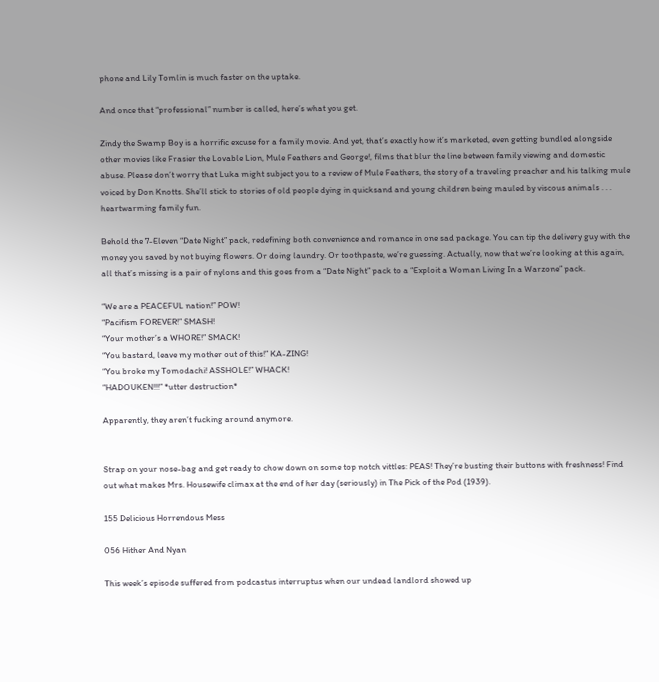phone and Lily Tomlin is much faster on the uptake.

And once that “professional” number is called, here’s what you get.

Zindy the Swamp Boy is a horrific excuse for a family movie. And yet, that’s exactly how it’s marketed, even getting bundled alongside other movies like Frasier the Lovable Lion, Mule Feathers and George!, films that blur the line between family viewing and domestic abuse. Please don’t worry that Luka might subject you to a review of Mule Feathers, the story of a traveling preacher and his talking mule voiced by Don Knotts. She’ll stick to stories of old people dying in quicksand and young children being mauled by viscous animals . . . heartwarming family fun.

Behold the 7-Eleven “Date Night” pack, redefining both convenience and romance in one sad package. You can tip the delivery guy with the money you saved by not buying flowers. Or doing laundry. Or toothpaste, we’re guessing. Actually, now that we’re looking at this again, all that’s missing is a pair of nylons and this goes from a “Date Night” pack to a “Exploit a Woman Living In a Warzone” pack.

“We are a PEACEFUL nation!” POW!
“Pacifism FOREVER!” SMASH!
“Your mother’s a WHORE!” SMACK!
“You bastard, leave my mother out of this!” KA-ZING!
“You broke my Tomodachi! ASSHOLE!” WHACK!
“HADOUKEN!!!” *utter destruction*

Apparently, they aren’t fucking around anymore.


Strap on your nose-bag and get ready to chow down on some top notch vittles: PEAS! They’re busting their buttons with freshness! Find out what makes Mrs. Housewife climax at the end of her day (seriously) in The Pick of the Pod (1939).

155 Delicious Horrendous Mess

056 Hither And Nyan

This week’s episode suffered from podcastus interruptus when our undead landlord showed up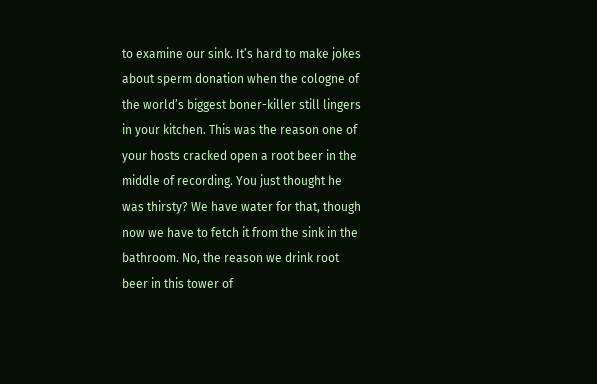to examine our sink. It’s hard to make jokes about sperm donation when the cologne of the world’s biggest boner-killer still lingers in your kitchen. This was the reason one of your hosts cracked open a root beer in the middle of recording. You just thought he was thirsty? We have water for that, though now we have to fetch it from the sink in the bathroom. No, the reason we drink root beer in this tower of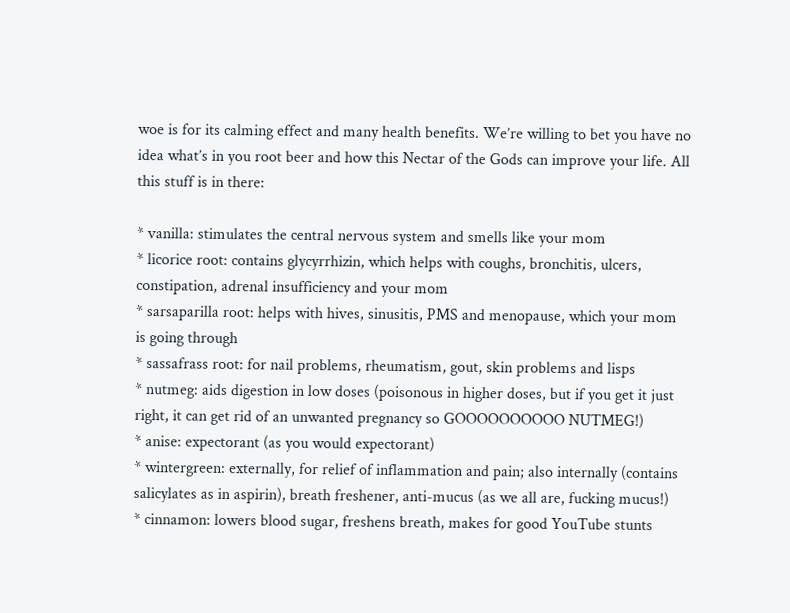woe is for its calming effect and many health benefits. We’re willing to bet you have no idea what’s in you root beer and how this Nectar of the Gods can improve your life. All this stuff is in there:

* vanilla: stimulates the central nervous system and smells like your mom
* licorice root: contains glycyrrhizin, which helps with coughs, bronchitis, ulcers, constipation, adrenal insufficiency and your mom
* sarsaparilla root: helps with hives, sinusitis, PMS and menopause, which your mom is going through
* sassafrass root: for nail problems, rheumatism, gout, skin problems and lisps
* nutmeg: aids digestion in low doses (poisonous in higher doses, but if you get it just right, it can get rid of an unwanted pregnancy so GOOOOOOOOOO NUTMEG!)
* anise: expectorant (as you would expectorant)
* wintergreen: externally, for relief of inflammation and pain; also internally (contains salicylates as in aspirin), breath freshener, anti-mucus (as we all are, fucking mucus!)
* cinnamon: lowers blood sugar, freshens breath, makes for good YouTube stunts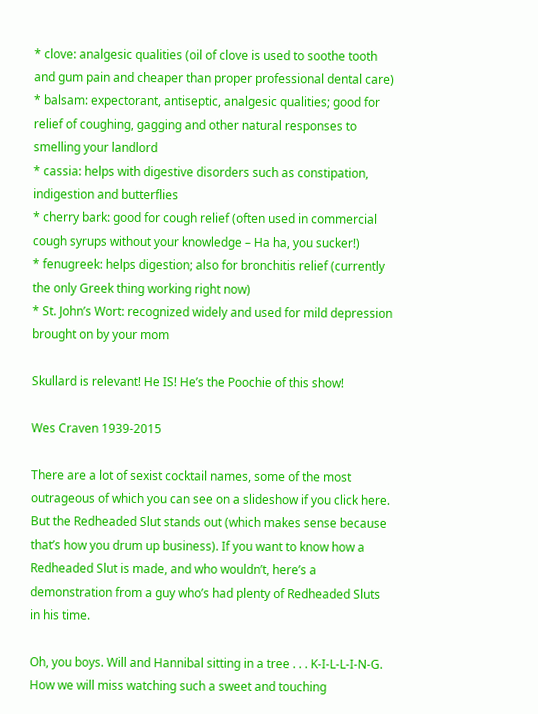* clove: analgesic qualities (oil of clove is used to soothe tooth and gum pain and cheaper than proper professional dental care)
* balsam: expectorant, antiseptic, analgesic qualities; good for relief of coughing, gagging and other natural responses to smelling your landlord
* cassia: helps with digestive disorders such as constipation, indigestion and butterflies
* cherry bark: good for cough relief (often used in commercial cough syrups without your knowledge – Ha ha, you sucker!)
* fenugreek: helps digestion; also for bronchitis relief (currently the only Greek thing working right now)
* St. John’s Wort: recognized widely and used for mild depression brought on by your mom

Skullard is relevant! He IS! He’s the Poochie of this show!

Wes Craven 1939-2015

There are a lot of sexist cocktail names, some of the most outrageous of which you can see on a slideshow if you click here. But the Redheaded Slut stands out (which makes sense because that’s how you drum up business). If you want to know how a Redheaded Slut is made, and who wouldn’t, here’s a demonstration from a guy who’s had plenty of Redheaded Sluts in his time.

Oh, you boys. Will and Hannibal sitting in a tree . . . K-I-L-L-I-N-G. How we will miss watching such a sweet and touching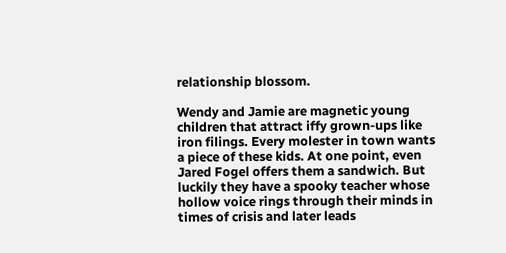relationship blossom.

Wendy and Jamie are magnetic young children that attract iffy grown-ups like iron filings. Every molester in town wants a piece of these kids. At one point, even Jared Fogel offers them a sandwich. But luckily they have a spooky teacher whose hollow voice rings through their minds in times of crisis and later leads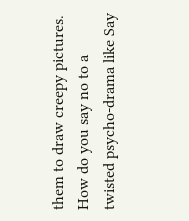them to draw creepy pictures. How do you say no to a twisted psycho-drama like Say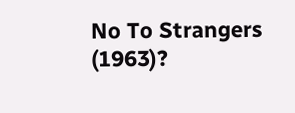No To Strangers (1963)?